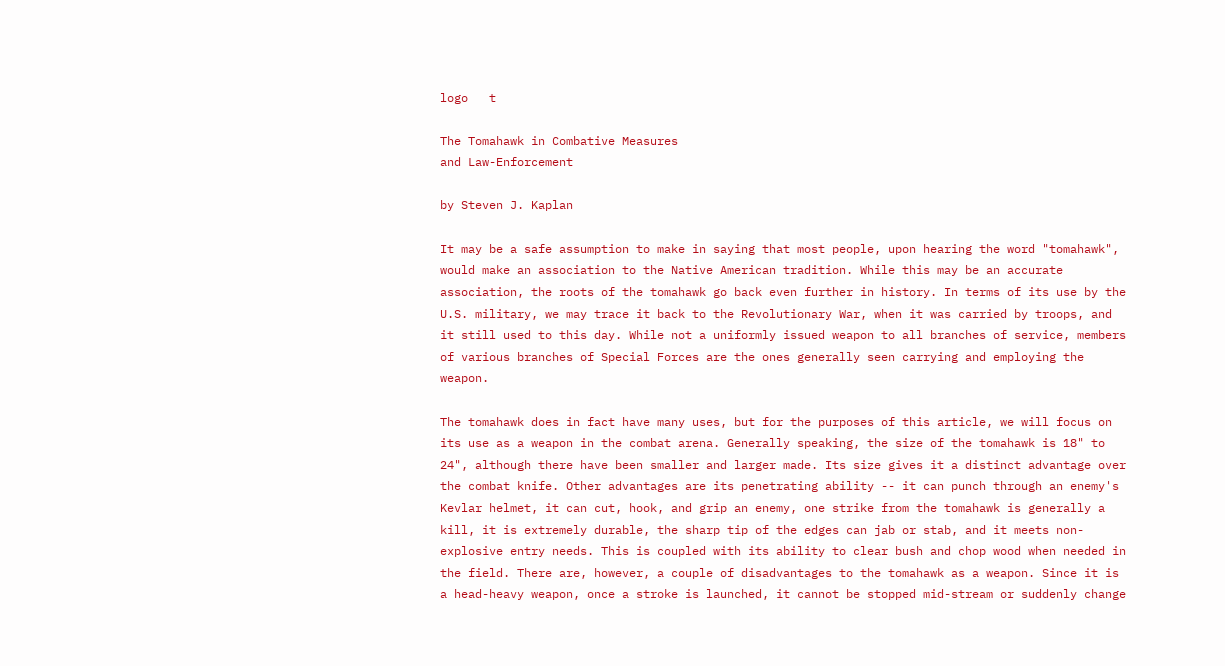logo   t

The Tomahawk in Combative Measures
and Law-Enforcement

by Steven J. Kaplan

It may be a safe assumption to make in saying that most people, upon hearing the word "tomahawk", would make an association to the Native American tradition. While this may be an accurate association, the roots of the tomahawk go back even further in history. In terms of its use by the U.S. military, we may trace it back to the Revolutionary War, when it was carried by troops, and it still used to this day. While not a uniformly issued weapon to all branches of service, members of various branches of Special Forces are the ones generally seen carrying and employing the weapon.

The tomahawk does in fact have many uses, but for the purposes of this article, we will focus on its use as a weapon in the combat arena. Generally speaking, the size of the tomahawk is 18" to 24", although there have been smaller and larger made. Its size gives it a distinct advantage over the combat knife. Other advantages are its penetrating ability -- it can punch through an enemy's Kevlar helmet, it can cut, hook, and grip an enemy, one strike from the tomahawk is generally a kill, it is extremely durable, the sharp tip of the edges can jab or stab, and it meets non-explosive entry needs. This is coupled with its ability to clear bush and chop wood when needed in the field. There are, however, a couple of disadvantages to the tomahawk as a weapon. Since it is a head-heavy weapon, once a stroke is launched, it cannot be stopped mid-stream or suddenly change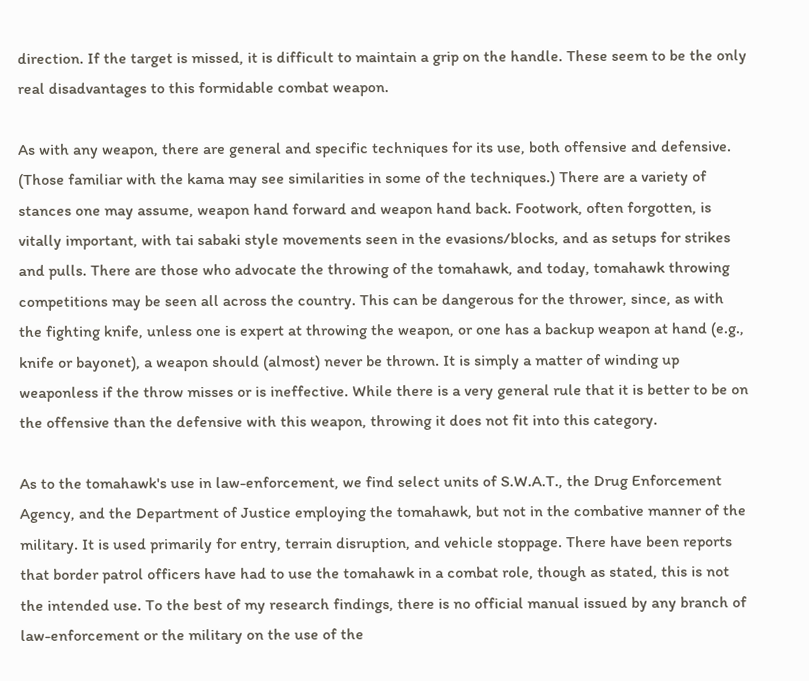direction. If the target is missed, it is difficult to maintain a grip on the handle. These seem to be the only real disadvantages to this formidable combat weapon.

As with any weapon, there are general and specific techniques for its use, both offensive and defensive. (Those familiar with the kama may see similarities in some of the techniques.) There are a variety of stances one may assume, weapon hand forward and weapon hand back. Footwork, often forgotten, is vitally important, with tai sabaki style movements seen in the evasions/blocks, and as setups for strikes and pulls. There are those who advocate the throwing of the tomahawk, and today, tomahawk throwing competitions may be seen all across the country. This can be dangerous for the thrower, since, as with the fighting knife, unless one is expert at throwing the weapon, or one has a backup weapon at hand (e.g., knife or bayonet), a weapon should (almost) never be thrown. It is simply a matter of winding up weaponless if the throw misses or is ineffective. While there is a very general rule that it is better to be on the offensive than the defensive with this weapon, throwing it does not fit into this category.

As to the tomahawk's use in law-enforcement, we find select units of S.W.A.T., the Drug Enforcement Agency, and the Department of Justice employing the tomahawk, but not in the combative manner of the military. It is used primarily for entry, terrain disruption, and vehicle stoppage. There have been reports that border patrol officers have had to use the tomahawk in a combat role, though as stated, this is not the intended use. To the best of my research findings, there is no official manual issued by any branch of law-enforcement or the military on the use of the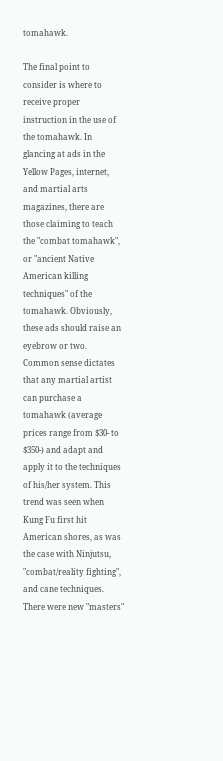tomahawk.

The final point to consider is where to receive proper instruction in the use of the tomahawk. In glancing at ads in the Yellow Pages, internet, and martial arts magazines, there are those claiming to teach the "combat tomahawk", or "ancient Native American killing techniques" of the tomahawk. Obviously, these ads should raise an eyebrow or two. Common sense dictates that any martial artist can purchase a tomahawk (average prices range from $30- to $350-) and adapt and apply it to the techniques of his/her system. This trend was seen when Kung Fu first hit American shores, as was the case with Ninjutsu, "combat/reality fighting", and cane techniques. There were new "masters"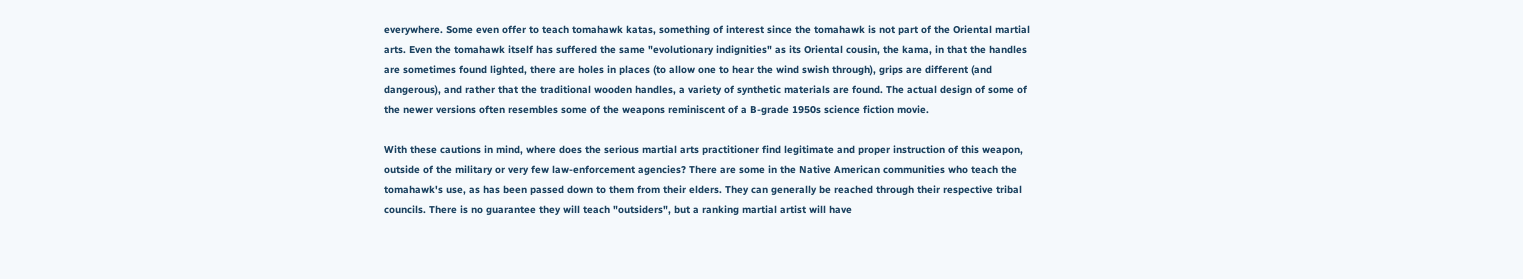everywhere. Some even offer to teach tomahawk katas, something of interest since the tomahawk is not part of the Oriental martial arts. Even the tomahawk itself has suffered the same "evolutionary indignities" as its Oriental cousin, the kama, in that the handles are sometimes found lighted, there are holes in places (to allow one to hear the wind swish through), grips are different (and dangerous), and rather that the traditional wooden handles, a variety of synthetic materials are found. The actual design of some of the newer versions often resembles some of the weapons reminiscent of a B-grade 1950s science fiction movie.

With these cautions in mind, where does the serious martial arts practitioner find legitimate and proper instruction of this weapon, outside of the military or very few law-enforcement agencies? There are some in the Native American communities who teach the tomahawk's use, as has been passed down to them from their elders. They can generally be reached through their respective tribal councils. There is no guarantee they will teach "outsiders", but a ranking martial artist will have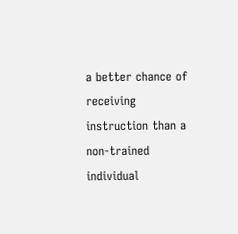a better chance of receiving instruction than a non-trained individual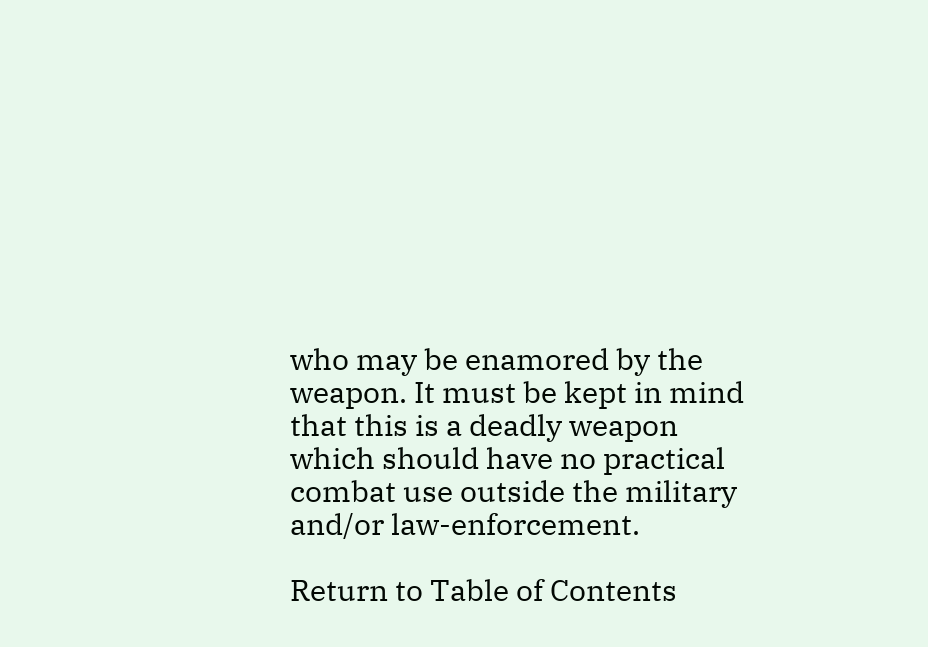who may be enamored by the weapon. It must be kept in mind that this is a deadly weapon which should have no practical combat use outside the military and/or law-enforcement.

Return to Table of Contents